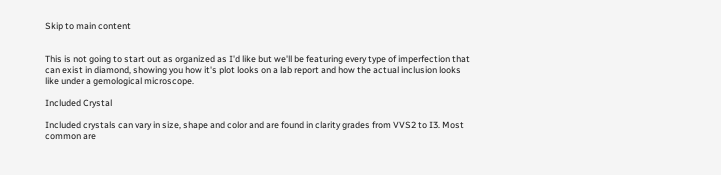Skip to main content


This is not going to start out as organized as I'd like but we'll be featuring every type of imperfection that can exist in diamond, showing you how it's plot looks on a lab report and how the actual inclusion looks like under a gemological microscope.

Included Crystal

Included crystals can vary in size, shape and color and are found in clarity grades from VVS2 to I3. Most common are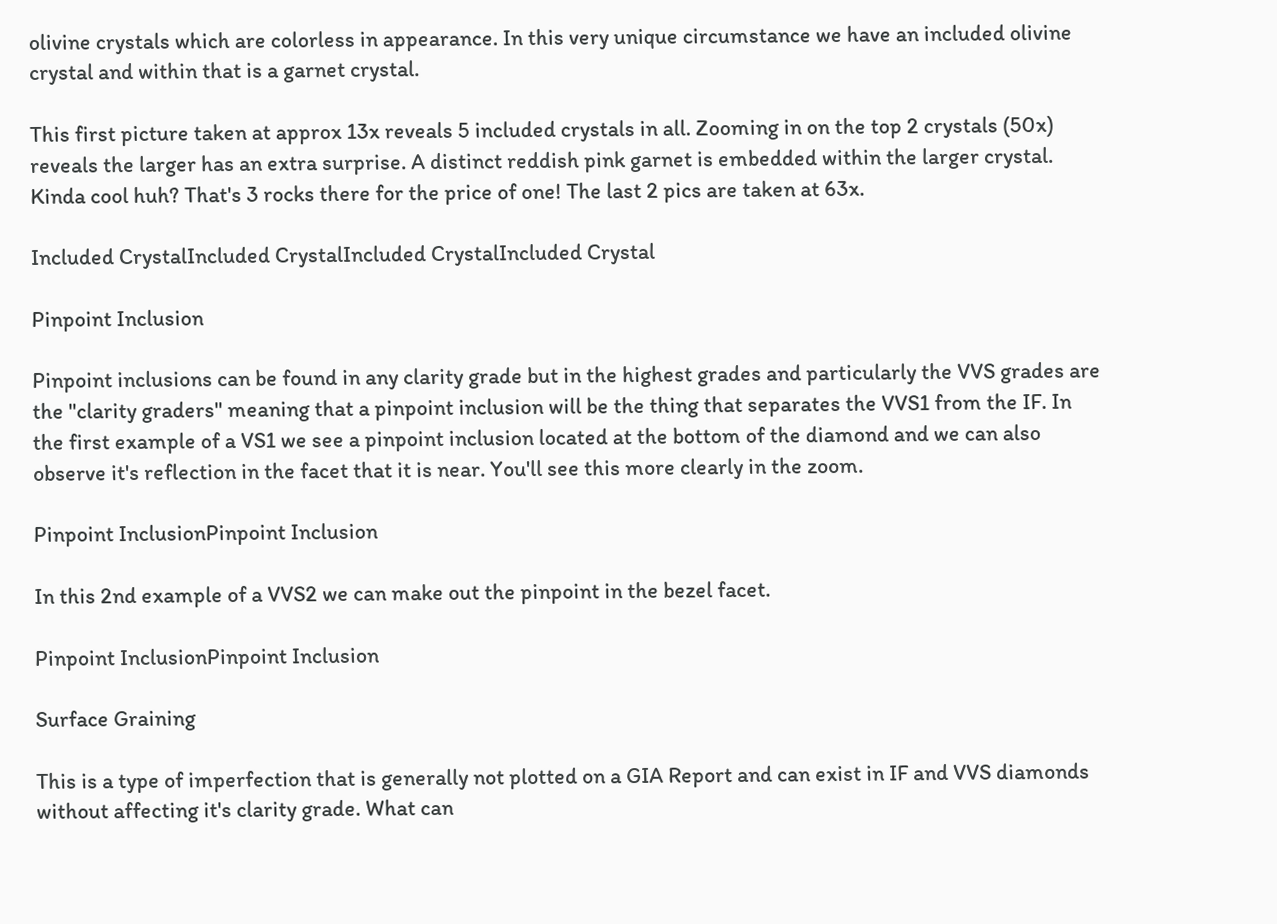olivine crystals which are colorless in appearance. In this very unique circumstance we have an included olivine crystal and within that is a garnet crystal.

This first picture taken at approx 13x reveals 5 included crystals in all. Zooming in on the top 2 crystals (50x) reveals the larger has an extra surprise. A distinct reddish pink garnet is embedded within the larger crystal. Kinda cool huh? That's 3 rocks there for the price of one! The last 2 pics are taken at 63x.

Included CrystalIncluded CrystalIncluded CrystalIncluded Crystal

Pinpoint Inclusion

Pinpoint inclusions can be found in any clarity grade but in the highest grades and particularly the VVS grades are the "clarity graders" meaning that a pinpoint inclusion will be the thing that separates the VVS1 from the IF. In the first example of a VS1 we see a pinpoint inclusion located at the bottom of the diamond and we can also observe it's reflection in the facet that it is near. You'll see this more clearly in the zoom.

Pinpoint InclusionPinpoint Inclusion

In this 2nd example of a VVS2 we can make out the pinpoint in the bezel facet.

Pinpoint InclusionPinpoint Inclusion

Surface Graining

This is a type of imperfection that is generally not plotted on a GIA Report and can exist in IF and VVS diamonds without affecting it's clarity grade. What can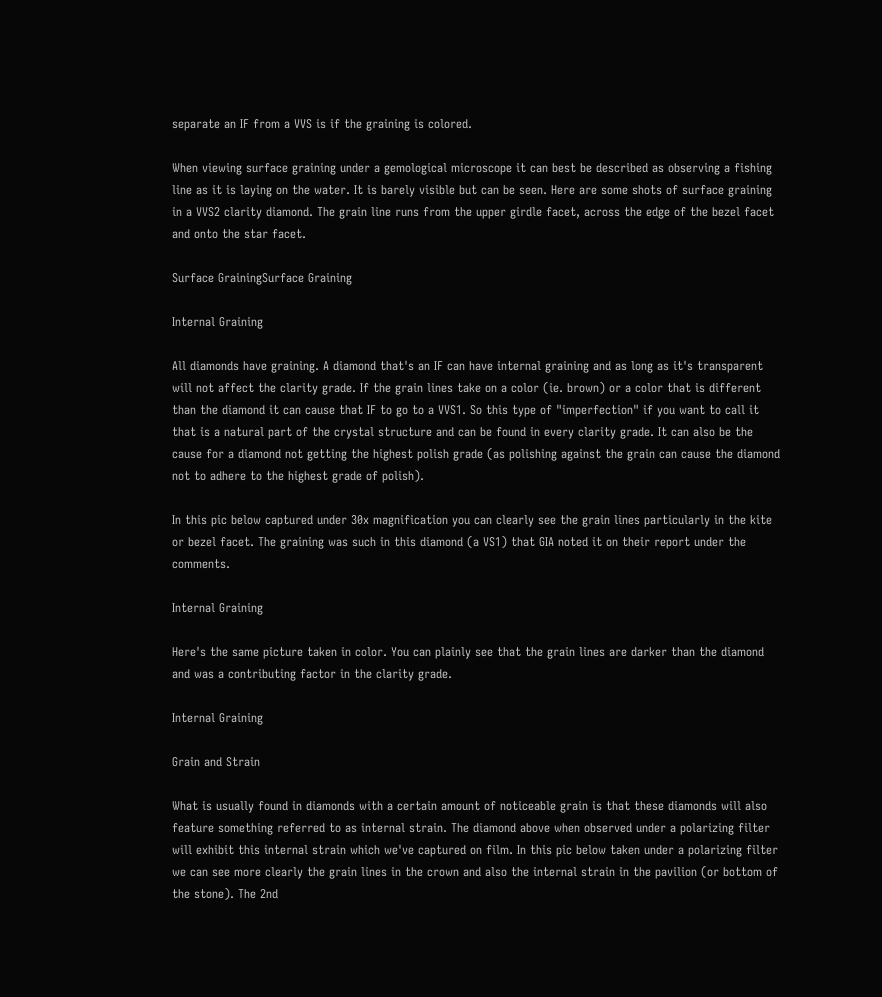separate an IF from a VVS is if the graining is colored.

When viewing surface graining under a gemological microscope it can best be described as observing a fishing line as it is laying on the water. It is barely visible but can be seen. Here are some shots of surface graining in a VVS2 clarity diamond. The grain line runs from the upper girdle facet, across the edge of the bezel facet and onto the star facet.

Surface GrainingSurface Graining

Internal Graining

All diamonds have graining. A diamond that's an IF can have internal graining and as long as it's transparent will not affect the clarity grade. If the grain lines take on a color (ie. brown) or a color that is different than the diamond it can cause that IF to go to a VVS1. So this type of "imperfection" if you want to call it that is a natural part of the crystal structure and can be found in every clarity grade. It can also be the cause for a diamond not getting the highest polish grade (as polishing against the grain can cause the diamond not to adhere to the highest grade of polish).

In this pic below captured under 30x magnification you can clearly see the grain lines particularly in the kite or bezel facet. The graining was such in this diamond (a VS1) that GIA noted it on their report under the comments.

Internal Graining

Here's the same picture taken in color. You can plainly see that the grain lines are darker than the diamond and was a contributing factor in the clarity grade.

Internal Graining

Grain and Strain

What is usually found in diamonds with a certain amount of noticeable grain is that these diamonds will also feature something referred to as internal strain. The diamond above when observed under a polarizing filter will exhibit this internal strain which we've captured on film. In this pic below taken under a polarizing filter we can see more clearly the grain lines in the crown and also the internal strain in the pavilion (or bottom of the stone). The 2nd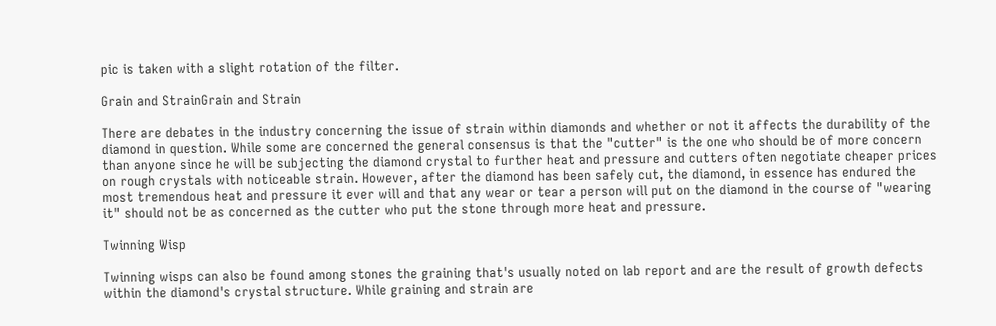pic is taken with a slight rotation of the filter.

Grain and StrainGrain and Strain

There are debates in the industry concerning the issue of strain within diamonds and whether or not it affects the durability of the diamond in question. While some are concerned the general consensus is that the "cutter" is the one who should be of more concern than anyone since he will be subjecting the diamond crystal to further heat and pressure and cutters often negotiate cheaper prices on rough crystals with noticeable strain. However, after the diamond has been safely cut, the diamond, in essence has endured the most tremendous heat and pressure it ever will and that any wear or tear a person will put on the diamond in the course of "wearing it" should not be as concerned as the cutter who put the stone through more heat and pressure.

Twinning Wisp

Twinning wisps can also be found among stones the graining that's usually noted on lab report and are the result of growth defects within the diamond's crystal structure. While graining and strain are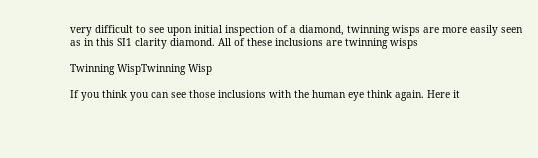very difficult to see upon initial inspection of a diamond, twinning wisps are more easily seen as in this SI1 clarity diamond. All of these inclusions are twinning wisps

Twinning WispTwinning Wisp

If you think you can see those inclusions with the human eye think again. Here it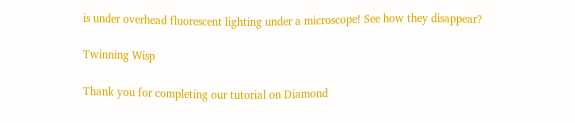is under overhead fluorescent lighting under a microscope! See how they disappear?

Twinning Wisp

Thank you for completing our tutorial on Diamond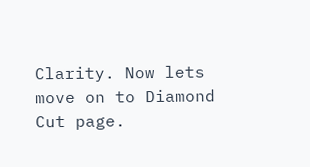Clarity. Now lets move on to Diamond Cut page.